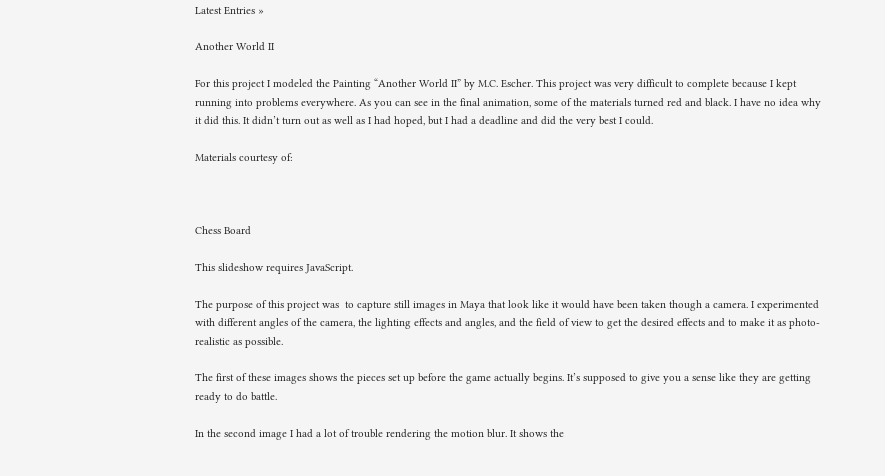Latest Entries »

Another World II

For this project I modeled the Painting “Another World II” by M.C. Escher. This project was very difficult to complete because I kept running into problems everywhere. As you can see in the final animation, some of the materials turned red and black. I have no idea why it did this. It didn’t turn out as well as I had hoped, but I had a deadline and did the very best I could.

Materials courtesy of:



Chess Board

This slideshow requires JavaScript.

The purpose of this project was  to capture still images in Maya that look like it would have been taken though a camera. I experimented with different angles of the camera, the lighting effects and angles, and the field of view to get the desired effects and to make it as photo-realistic as possible.

The first of these images shows the pieces set up before the game actually begins. It’s supposed to give you a sense like they are getting ready to do battle.

In the second image I had a lot of trouble rendering the motion blur. It shows the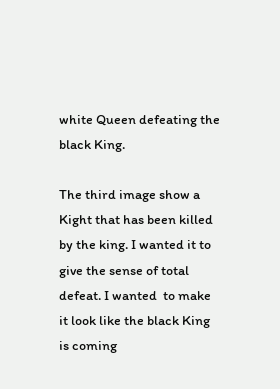white Queen defeating the black King.

The third image show a Kight that has been killed by the king. I wanted it to give the sense of total defeat. I wanted  to make it look like the black King is coming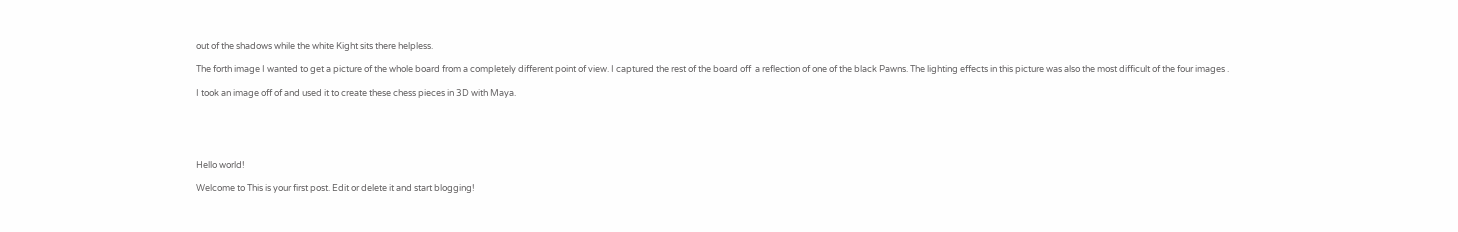out of the shadows while the white Kight sits there helpless.

The forth image I wanted to get a picture of the whole board from a completely different point of view. I captured the rest of the board off  a reflection of one of the black Pawns. The lighting effects in this picture was also the most difficult of the four images .

I took an image off of and used it to create these chess pieces in 3D with Maya.





Hello world!

Welcome to This is your first post. Edit or delete it and start blogging!